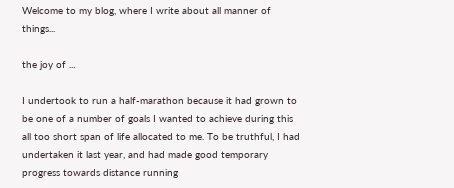Welcome to my blog, where I write about all manner of things...

the joy of ...

I undertook to run a half-marathon because it had grown to be one of a number of goals I wanted to achieve during this all too short span of life allocated to me. To be truthful, I had undertaken it last year, and had made good temporary progress towards distance running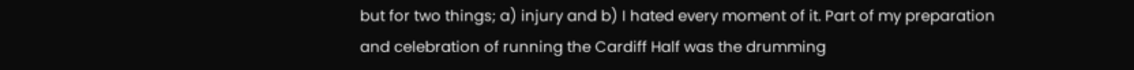but for two things; a) injury and b) I hated every moment of it. Part of my preparation and celebration of running the Cardiff Half was the drumming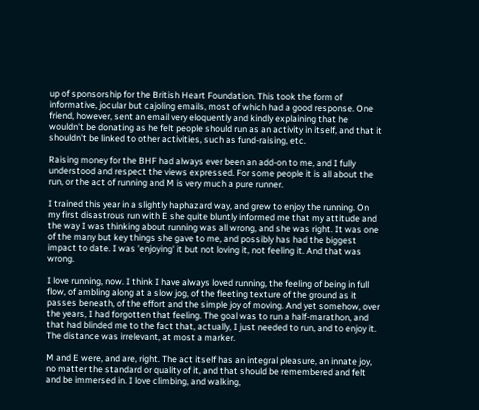up of sponsorship for the British Heart Foundation. This took the form of informative, jocular but cajoling emails, most of which had a good response. One friend, however, sent an email very eloquently and kindly explaining that he wouldn't be donating as he felt people should run as an activity in itself, and that it shouldn't be linked to other activities, such as fund-raising, etc.

Raising money for the BHF had always ever been an add-on to me, and I fully understood and respect the views expressed. For some people it is all about the run, or the act of running and M is very much a pure runner.

I trained this year in a slightly haphazard way, and grew to enjoy the running. On my first disastrous run with E she quite bluntly informed me that my attitude and the way I was thinking about running was all wrong, and she was right. It was one of the many but key things she gave to me, and possibly has had the biggest impact to date. I was 'enjoying' it but not loving it, not feeling it. And that was wrong.

I love running, now. I think I have always loved running, the feeling of being in full flow, of ambling along at a slow jog, of the fleeting texture of the ground as it passes beneath, of the effort and the simple joy of moving. And yet somehow, over the years, I had forgotten that feeling. The goal was to run a half-marathon, and that had blinded me to the fact that, actually, I just needed to run, and to enjoy it. The distance was irrelevant, at most a marker.

M and E were, and are, right. The act itself has an integral pleasure, an innate joy, no matter the standard or quality of it, and that should be remembered and felt and be immersed in. I love climbing, and walking,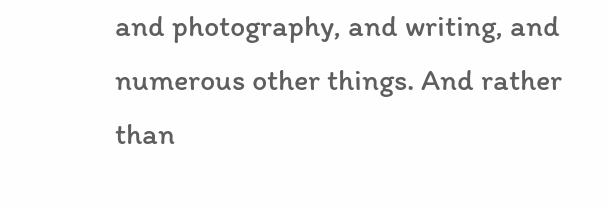and photography, and writing, and numerous other things. And rather than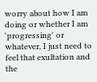worry about how I am doing or whether I am 'progressing' or whatever, I just need to feel that exultation and the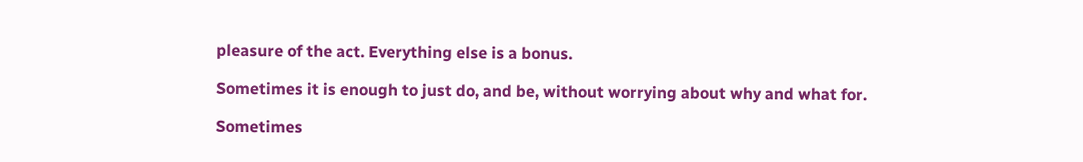pleasure of the act. Everything else is a bonus.

Sometimes it is enough to just do, and be, without worrying about why and what for.

Sometimes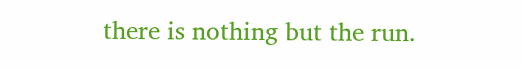there is nothing but the run.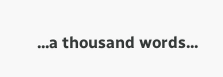...a thousand words...